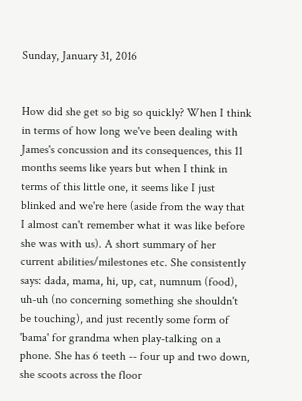Sunday, January 31, 2016


How did she get so big so quickly? When I think in terms of how long we've been dealing with James's concussion and its consequences, this 11 months seems like years but when I think in terms of this little one, it seems like I just blinked and we're here (aside from the way that I almost can't remember what it was like before she was with us). A short summary of her current abilities/milestones etc. She consistently says: dada, mama, hi, up, cat, numnum (food), uh-uh (no concerning something she shouldn't be touching), and just recently some form of 'bama' for grandma when play-talking on a phone. She has 6 teeth -- four up and two down, she scoots across the floor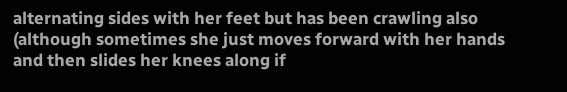alternating sides with her feet but has been crawling also (although sometimes she just moves forward with her hands and then slides her knees along if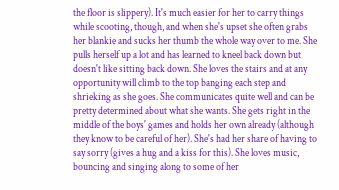the floor is slippery). It's much easier for her to carry things while scooting, though, and when she's upset she often grabs her blankie and sucks her thumb the whole way over to me. She pulls herself up a lot and has learned to kneel back down but doesn't like sitting back down. She loves the stairs and at any opportunity will climb to the top banging each step and shrieking as she goes. She communicates quite well and can be pretty determined about what she wants. She gets right in the middle of the boys' games and holds her own already (although they know to be careful of her). She's had her share of having to say sorry (gives a hug and a kiss for this). She loves music, bouncing and singing along to some of her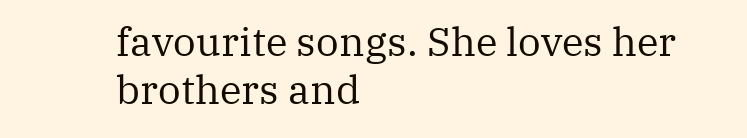favourite songs. She loves her brothers and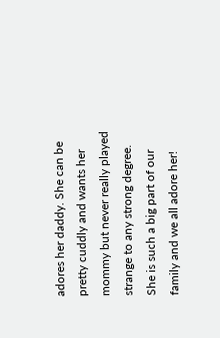adores her daddy. She can be pretty cuddly and wants her mommy but never really played strange to any strong degree. She is such a big part of our family and we all adore her!